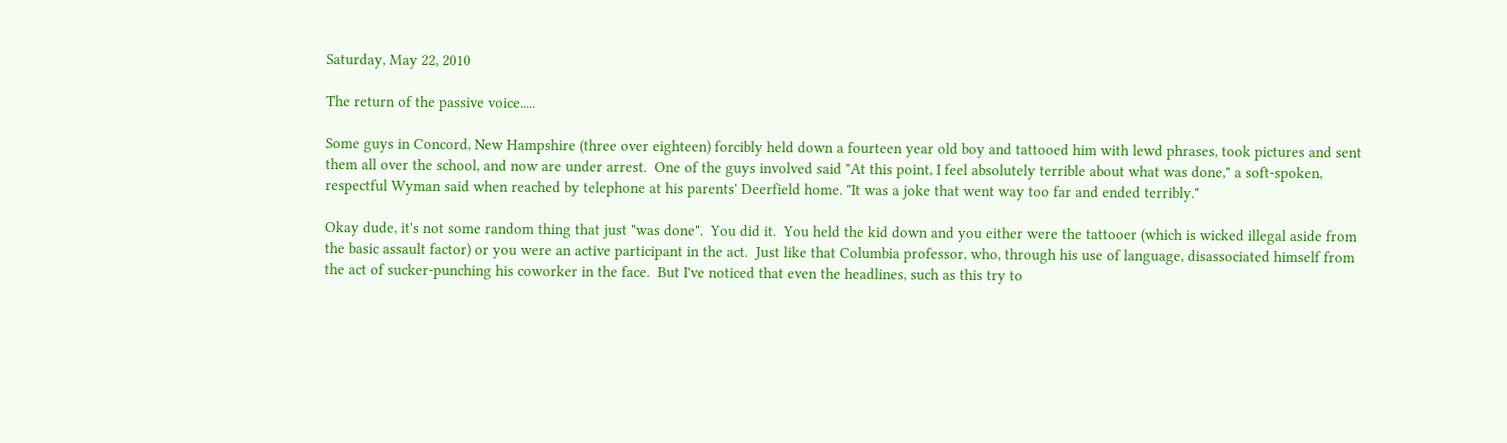Saturday, May 22, 2010

The return of the passive voice.....

Some guys in Concord, New Hampshire (three over eighteen) forcibly held down a fourteen year old boy and tattooed him with lewd phrases, took pictures and sent them all over the school, and now are under arrest.  One of the guys involved said "At this point, I feel absolutely terrible about what was done," a soft-spoken, respectful Wyman said when reached by telephone at his parents' Deerfield home. "It was a joke that went way too far and ended terribly."

Okay dude, it's not some random thing that just "was done".  You did it.  You held the kid down and you either were the tattooer (which is wicked illegal aside from the basic assault factor) or you were an active participant in the act.  Just like that Columbia professor, who, through his use of language, disassociated himself from the act of sucker-punching his coworker in the face.  But I've noticed that even the headlines, such as this try to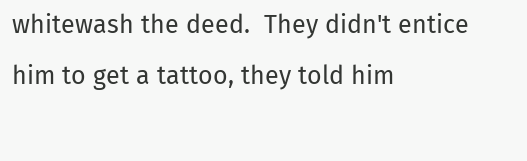whitewash the deed.  They didn't entice him to get a tattoo, they told him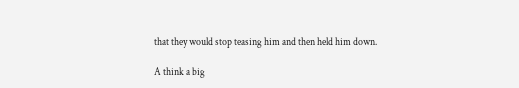that they would stop teasing him and then held him down.

A think a big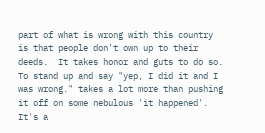part of what is wrong with this country is that people don't own up to their deeds.  It takes honor and guts to do so.  To stand up and say "yep, I did it and I was wrong." takes a lot more than pushing it off on some nebulous 'it happened'.  It's a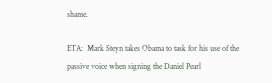shame.

ETA:  Mark Steyn takes Obama to task for his use of the passive voice when signing the Daniel Pearl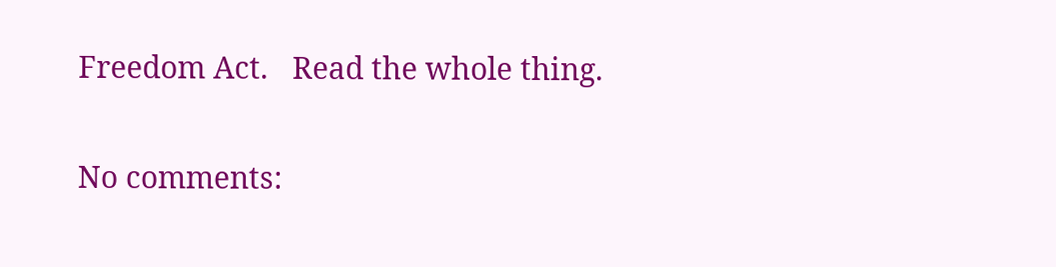Freedom Act.   Read the whole thing.

No comments: